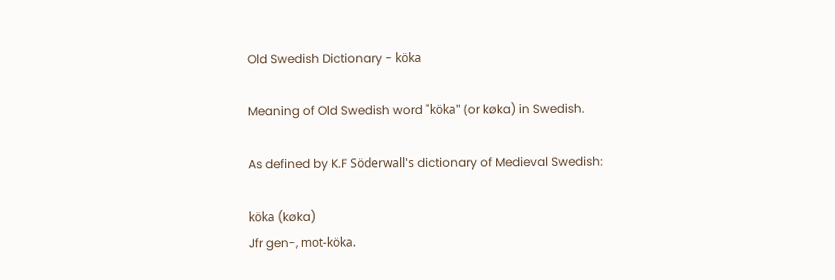Old Swedish Dictionary - köka

Meaning of Old Swedish word "köka" (or køka) in Swedish.

As defined by K.F Söderwall's dictionary of Medieval Swedish:

köka (køka)
Jfr gen-, mot-köka.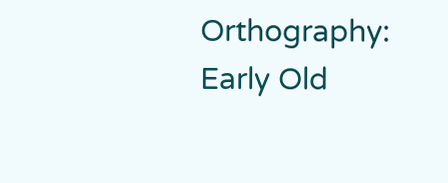Orthography: Early Old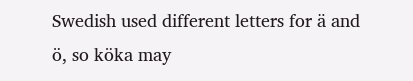Swedish used different letters for ä and ö, so köka may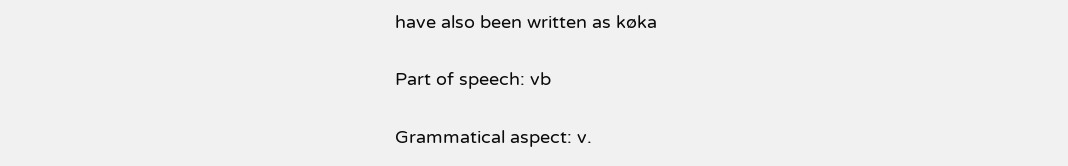have also been written as køka

Part of speech: vb

Grammatical aspect: v.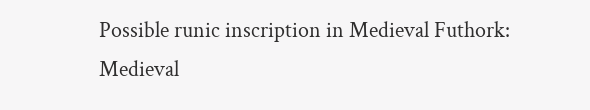Possible runic inscription in Medieval Futhork:
Medieval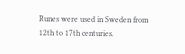Runes were used in Sweden from 12th to 17th centuries.